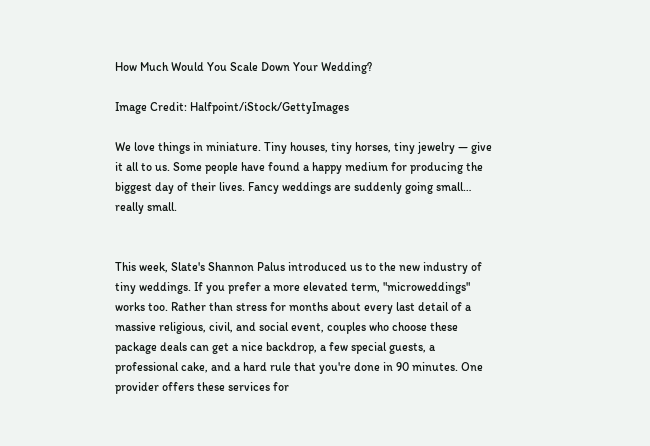How Much Would You Scale Down Your Wedding?

Image Credit: Halfpoint/iStock/GettyImages

We love things in miniature. Tiny houses, tiny horses, tiny jewelry — give it all to us. Some people have found a happy medium for producing the biggest day of their lives. Fancy weddings are suddenly going small… really small.


This week, Slate's Shannon Palus introduced us to the new industry of tiny weddings. If you prefer a more elevated term, "microweddings" works too. Rather than stress for months about every last detail of a massive religious, civil, and social event, couples who choose these package deals can get a nice backdrop, a few special guests, a professional cake, and a hard rule that you're done in 90 minutes. One provider offers these services for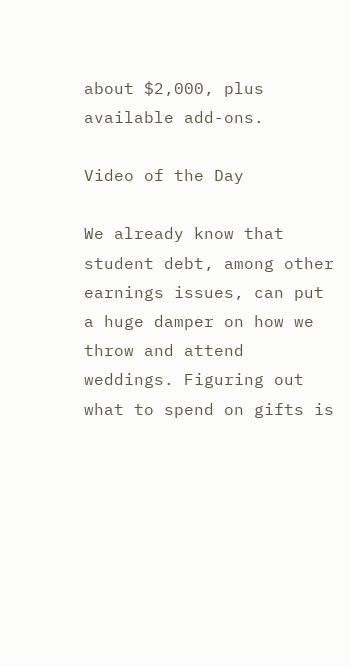about $2,000, plus available add-ons.

Video of the Day

We already know that student debt, among other earnings issues, can put a huge damper on how we throw and attend weddings. Figuring out what to spend on gifts is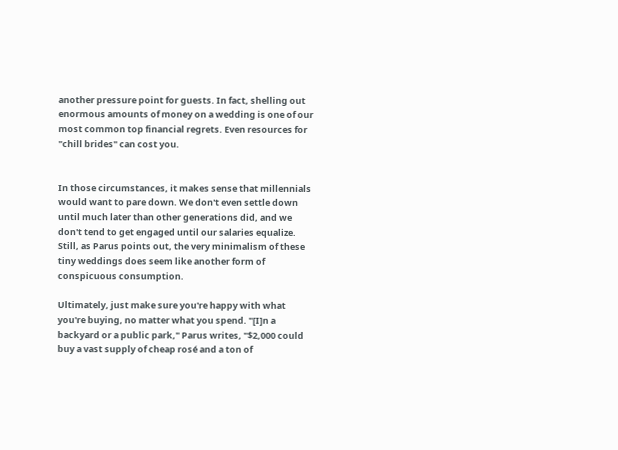another pressure point for guests. In fact, shelling out enormous amounts of money on a wedding is one of our most common top financial regrets. Even resources for "chill brides" can cost you.


In those circumstances, it makes sense that millennials would want to pare down. We don't even settle down until much later than other generations did, and we don't tend to get engaged until our salaries equalize. Still, as Parus points out, the very minimalism of these tiny weddings does seem like another form of conspicuous consumption.

Ultimately, just make sure you're happy with what you're buying, no matter what you spend. "[I]n a backyard or a public park," Parus writes, "$2,000 could buy a vast supply of cheap rosé and a ton of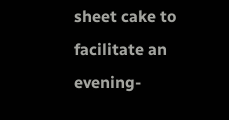sheet cake to facilitate an evening-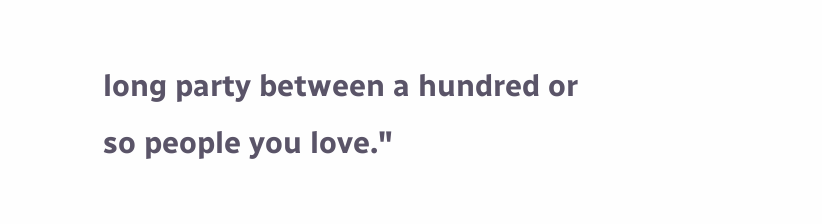long party between a hundred or so people you love."